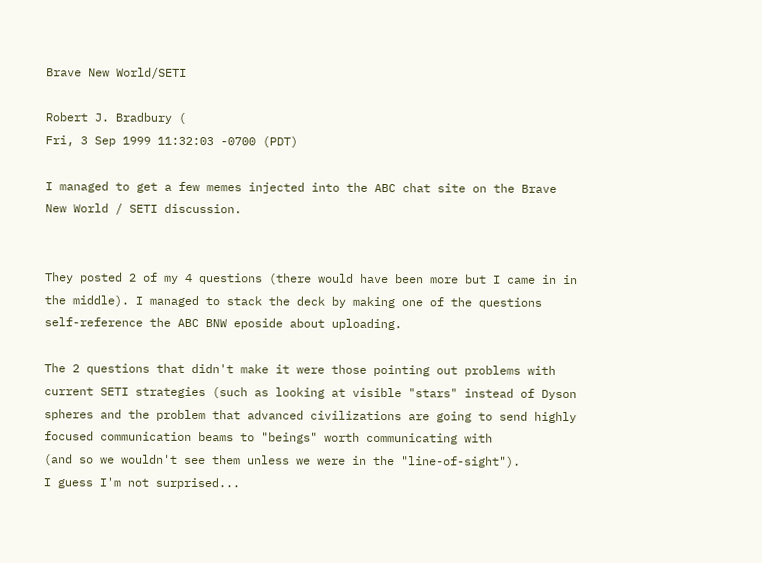Brave New World/SETI

Robert J. Bradbury (
Fri, 3 Sep 1999 11:32:03 -0700 (PDT)

I managed to get a few memes injected into the ABC chat site on the Brave New World / SETI discussion.


They posted 2 of my 4 questions (there would have been more but I came in in the middle). I managed to stack the deck by making one of the questions self-reference the ABC BNW eposide about uploading.

The 2 questions that didn't make it were those pointing out problems with current SETI strategies (such as looking at visible "stars" instead of Dyson spheres and the problem that advanced civilizations are going to send highly focused communication beams to "beings" worth communicating with
(and so we wouldn't see them unless we were in the "line-of-sight").
I guess I'm not surprised...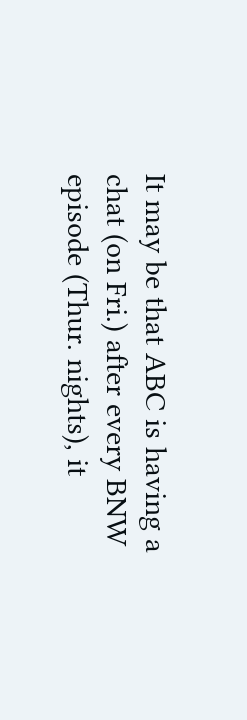It may be that ABC is having a chat (on Fri.) after every BNW episode (Thur. nights), it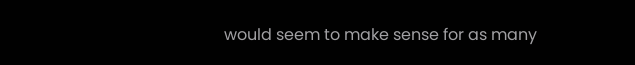would seem to make sense for as many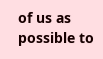of us as possible to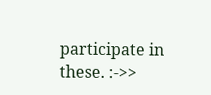participate in these. :->>